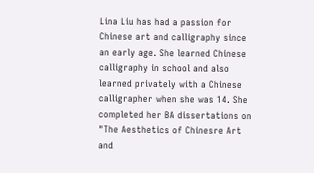Lina Liu has had a passion for Chinese art and calligraphy since an early age. She learned Chinese calligraphy in school and also learned privately with a Chinese calligrapher when she was 14. She completed her BA dissertations on "The Aesthetics of Chinesre Art and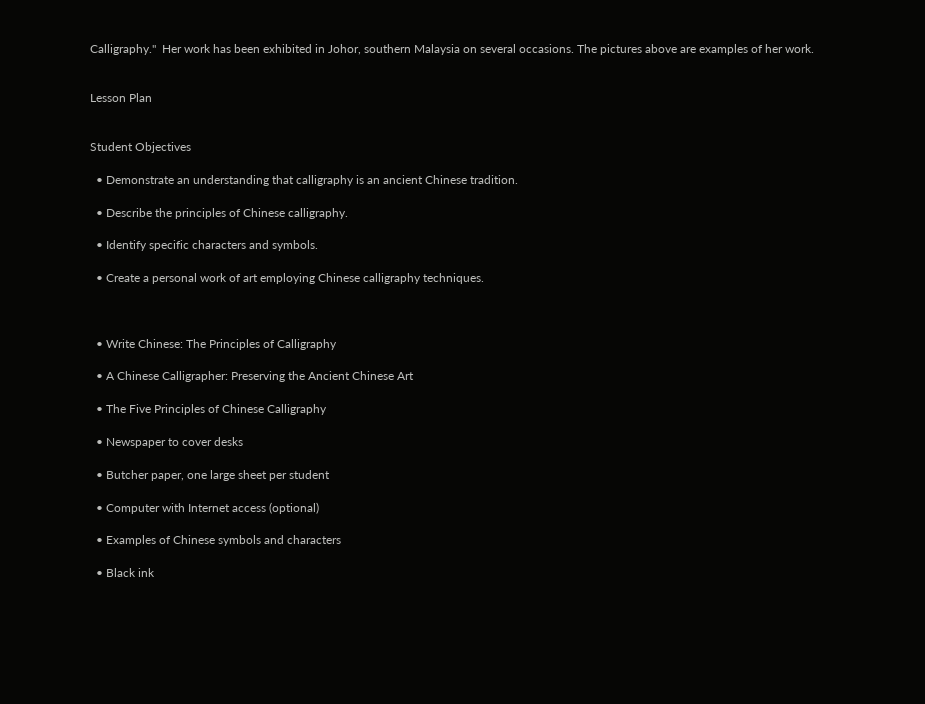Calligraphy."  Her work has been exhibited in Johor, southern Malaysia on several occasions. The pictures above are examples of her work.


Lesson Plan


Student Objectives

  • Demonstrate an understanding that calligraphy is an ancient Chinese tradition.

  • Describe the principles of Chinese calligraphy.

  • Identify specific characters and symbols.

  • Create a personal work of art employing Chinese calligraphy techniques.



  • Write Chinese: The Principles of Calligraphy

  • A Chinese Calligrapher: Preserving the Ancient Chinese Art

  • The Five Principles of Chinese Calligraphy

  • Newspaper to cover desks

  • Butcher paper, one large sheet per student

  • Computer with Internet access (optional)

  • Examples of Chinese symbols and characters

  • Black ink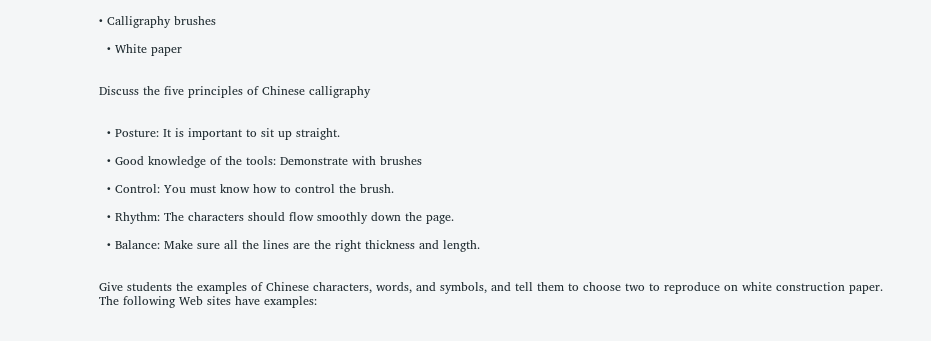• Calligraphy brushes

  • White paper


Discuss the five principles of Chinese calligraphy


  • Posture: It is important to sit up straight.

  • Good knowledge of the tools: Demonstrate with brushes

  • Control: You must know how to control the brush.

  • Rhythm: The characters should flow smoothly down the page.

  • Balance: Make sure all the lines are the right thickness and length.


Give students the examples of Chinese characters, words, and symbols, and tell them to choose two to reproduce on white construction paper. The following Web sites have examples: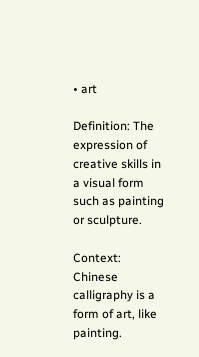• art

Definition: The expression of creative skills in a visual form such as painting or sculpture.

Context: Chinese calligraphy is a form of art, like painting.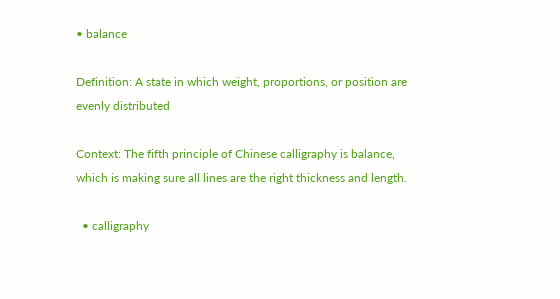• balance

Definition: A state in which weight, proportions, or position are evenly distributed

Context: The fifth principle of Chinese calligraphy is balance, which is making sure all lines are the right thickness and length.

  • calligraphy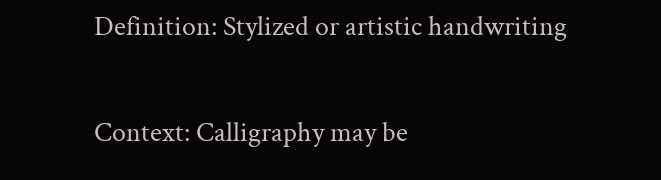Definition: Stylized or artistic handwriting

Context: Calligraphy may be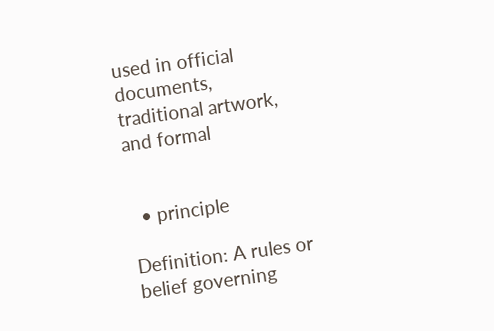used in official documents, traditional artwork, and formal


  • principle

Definition: A rules or belief governing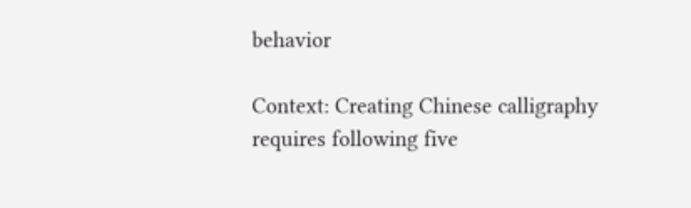behavior

Context: Creating Chinese calligraphy requires following five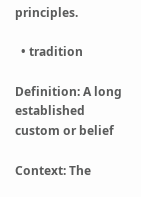principles.

  • tradition

Definition: A long established custom or belief

Context: The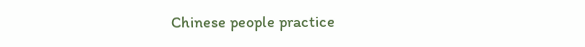Chinese people practice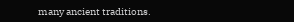many ancient traditions.